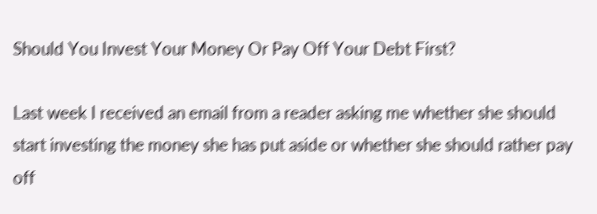Should You Invest Your Money Or Pay Off Your Debt First?

Last week I received an email from a reader asking me whether she should start investing the money she has put aside or whether she should rather pay off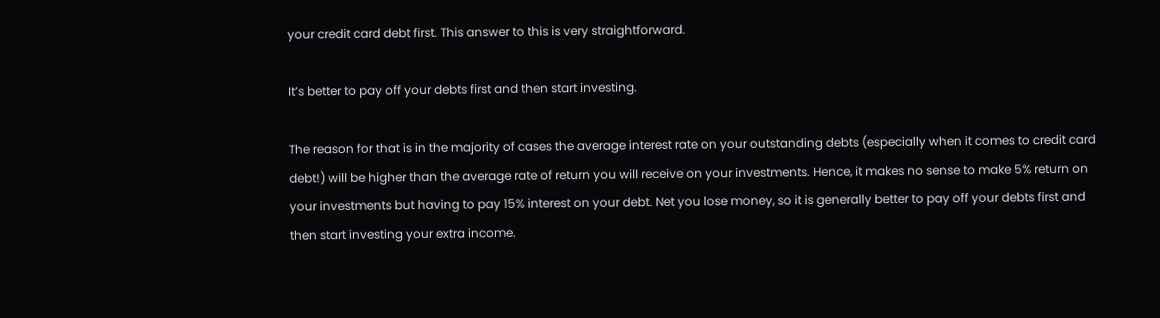your credit card debt first. This answer to this is very straightforward.

It’s better to pay off your debts first and then start investing.

The reason for that is in the majority of cases the average interest rate on your outstanding debts (especially when it comes to credit card debt!) will be higher than the average rate of return you will receive on your investments. Hence, it makes no sense to make 5% return on your investments but having to pay 15% interest on your debt. Net you lose money, so it is generally better to pay off your debts first and then start investing your extra income.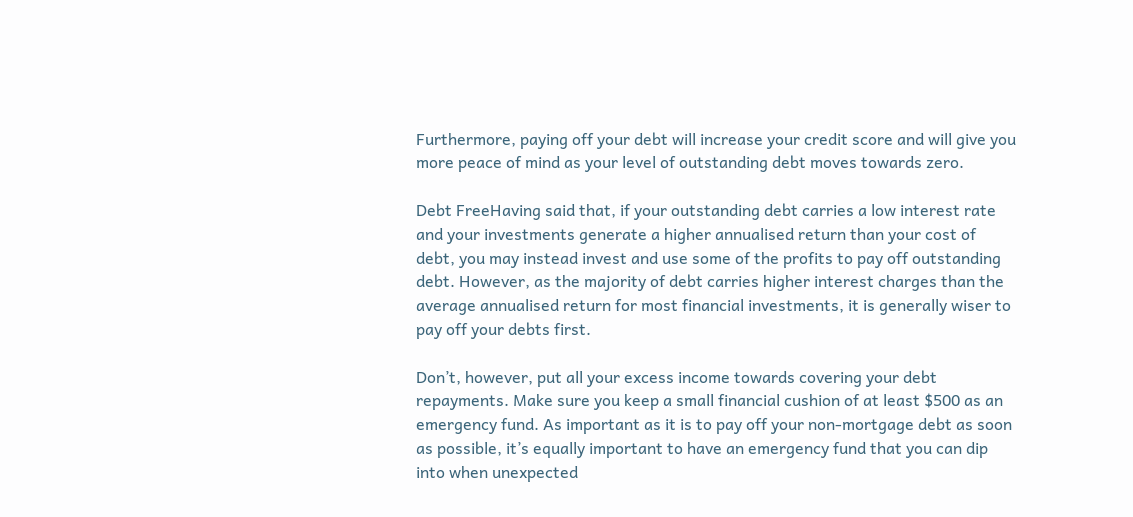Furthermore, paying off your debt will increase your credit score and will give you more peace of mind as your level of outstanding debt moves towards zero.

Debt FreeHaving said that, if your outstanding debt carries a low interest rate and your investments generate a higher annualised return than your cost of debt, you may instead invest and use some of the profits to pay off outstanding debt. However, as the majority of debt carries higher interest charges than the average annualised return for most financial investments, it is generally wiser to pay off your debts first.

Don’t, however, put all your excess income towards covering your debt repayments. Make sure you keep a small financial cushion of at least $500 as an emergency fund. As important as it is to pay off your non-mortgage debt as soon as possible, it’s equally important to have an emergency fund that you can dip into when unexpected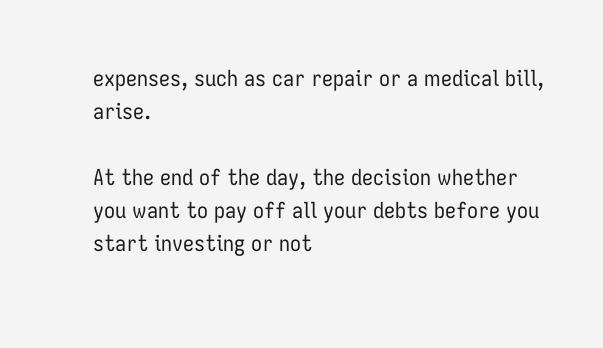expenses, such as car repair or a medical bill, arise.

At the end of the day, the decision whether you want to pay off all your debts before you start investing or not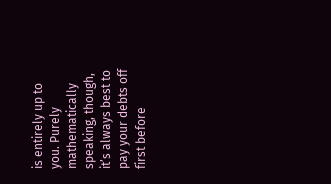is entirely up to you. Purely mathematically speaking, though, it’s always best to pay your debts off first before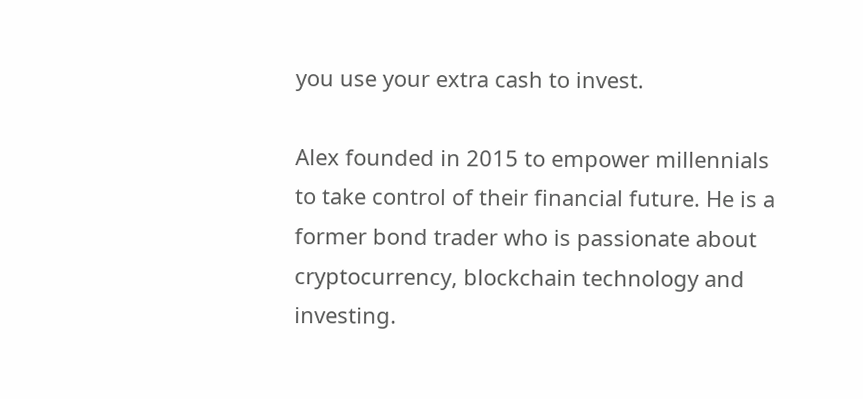you use your extra cash to invest.

Alex founded in 2015 to empower millennials to take control of their financial future. He is a former bond trader who is passionate about cryptocurrency, blockchain technology and investing.